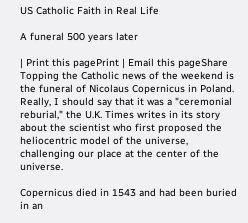US Catholic Faith in Real Life

A funeral 500 years later

| Print this pagePrint | Email this pageShare
Topping the Catholic news of the weekend is the funeral of Nicolaus Copernicus in Poland. Really, I should say that it was a "ceremonial reburial," the U.K. Times writes in its story about the scientist who first proposed the heliocentric model of the universe, challenging our place at the center of the universe.

Copernicus died in 1543 and had been buried in an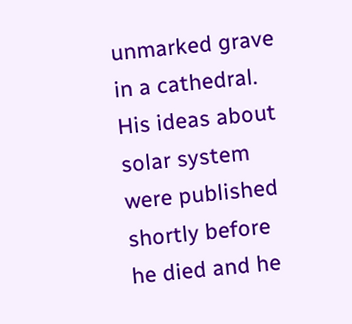unmarked grave in a cathedral. His ideas about solar system were published shortly before he died and he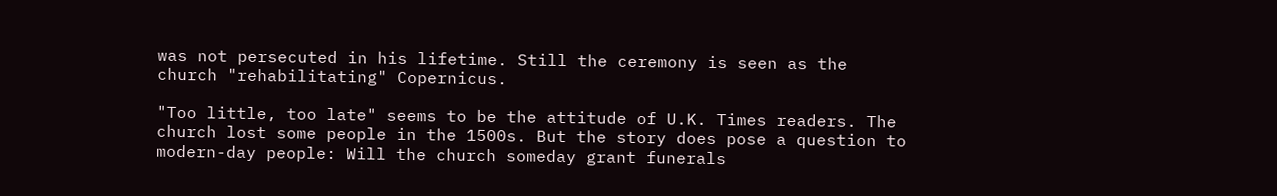was not persecuted in his lifetime. Still the ceremony is seen as the church "rehabilitating" Copernicus.

"Too little, too late" seems to be the attitude of U.K. Times readers. The church lost some people in the 1500s. But the story does pose a question to modern-day people: Will the church someday grant funerals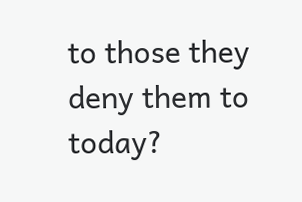to those they deny them to today?